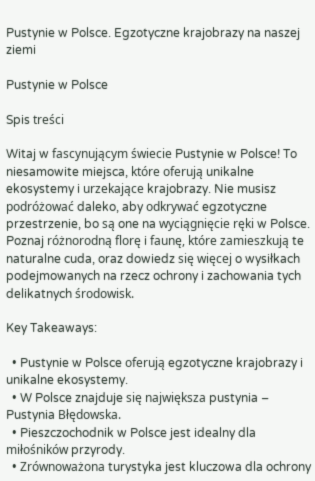Pustynie w Polsce. Egzotyczne krajobrazy na naszej ziemi

Pustynie w Polsce

Spis treści

Witaj w fascynującym świecie Pustynie w Polsce! To niesamowite miejsca, które oferują unikalne ekosystemy i urzekające krajobrazy. Nie musisz podróżować daleko, aby odkrywać egzotyczne przestrzenie, bo są one na wyciągnięcie ręki w Polsce. Poznaj różnorodną florę i faunę, które zamieszkują te naturalne cuda, oraz dowiedz się więcej o wysiłkach podejmowanych na rzecz ochrony i zachowania tych delikatnych środowisk.

Key Takeaways:

  • Pustynie w Polsce oferują egzotyczne krajobrazy i unikalne ekosystemy.
  • W Polsce znajduje się największa pustynia – Pustynia Błędowska.
  • Pieszczochodnik w Polsce jest idealny dla miłośników przyrody.
  • Zrównoważona turystyka jest kluczowa dla ochrony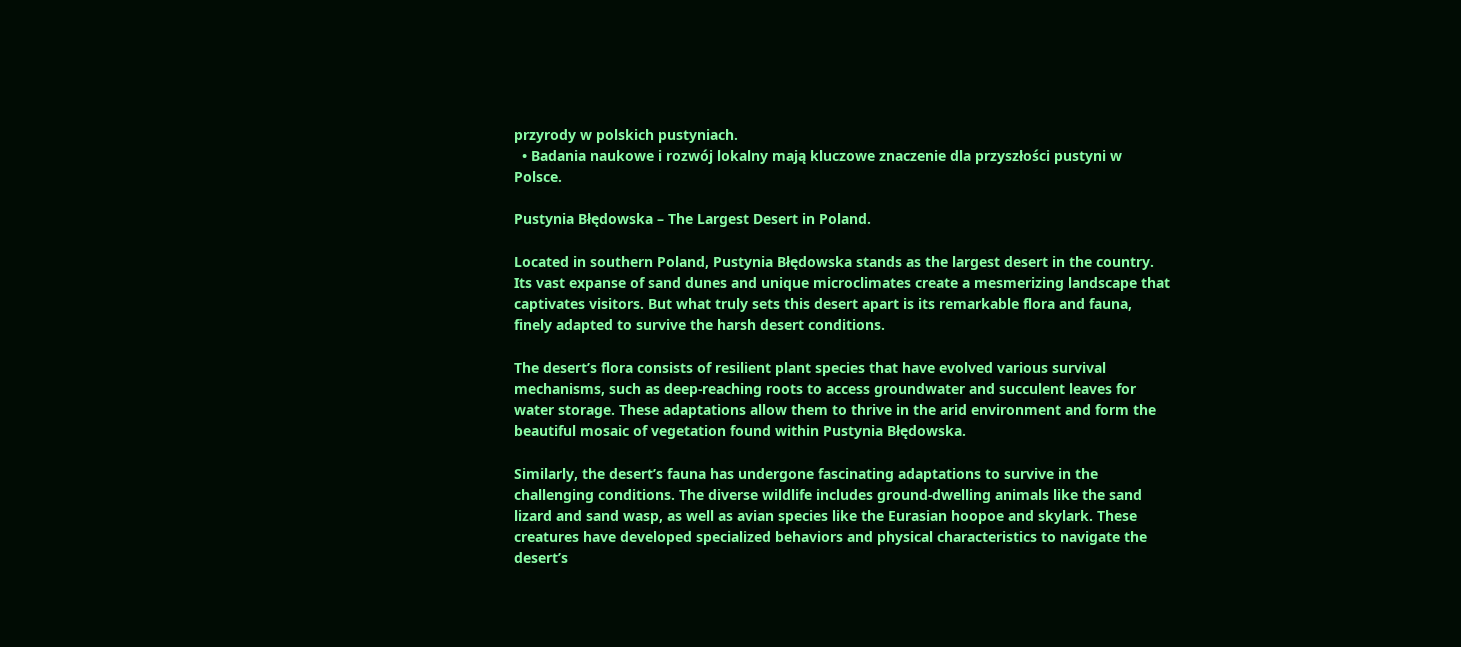przyrody w polskich pustyniach.
  • Badania naukowe i rozwój lokalny mają kluczowe znaczenie dla przyszłości pustyni w Polsce.

Pustynia Błędowska – The Largest Desert in Poland.

Located in southern Poland, Pustynia Błędowska stands as the largest desert in the country. Its vast expanse of sand dunes and unique microclimates create a mesmerizing landscape that captivates visitors. But what truly sets this desert apart is its remarkable flora and fauna, finely adapted to survive the harsh desert conditions.

The desert’s flora consists of resilient plant species that have evolved various survival mechanisms, such as deep-reaching roots to access groundwater and succulent leaves for water storage. These adaptations allow them to thrive in the arid environment and form the beautiful mosaic of vegetation found within Pustynia Błędowska.

Similarly, the desert’s fauna has undergone fascinating adaptations to survive in the challenging conditions. The diverse wildlife includes ground-dwelling animals like the sand lizard and sand wasp, as well as avian species like the Eurasian hoopoe and skylark. These creatures have developed specialized behaviors and physical characteristics to navigate the desert’s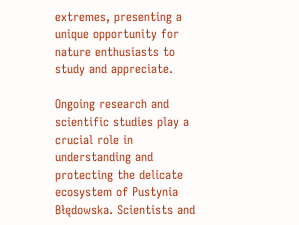extremes, presenting a unique opportunity for nature enthusiasts to study and appreciate.

Ongoing research and scientific studies play a crucial role in understanding and protecting the delicate ecosystem of Pustynia Błędowska. Scientists and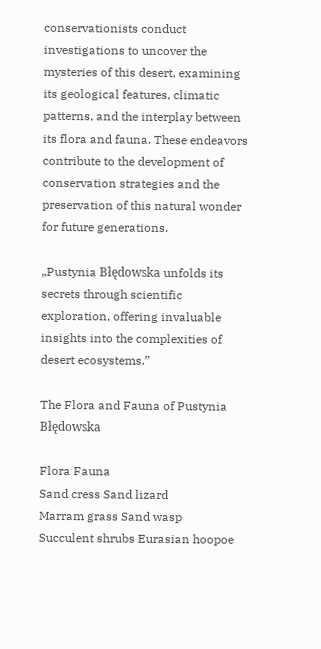conservationists conduct investigations to uncover the mysteries of this desert, examining its geological features, climatic patterns, and the interplay between its flora and fauna. These endeavors contribute to the development of conservation strategies and the preservation of this natural wonder for future generations.

„Pustynia Błędowska unfolds its secrets through scientific exploration, offering invaluable insights into the complexities of desert ecosystems.”

The Flora and Fauna of Pustynia Błędowska

Flora Fauna
Sand cress Sand lizard
Marram grass Sand wasp
Succulent shrubs Eurasian hoopoe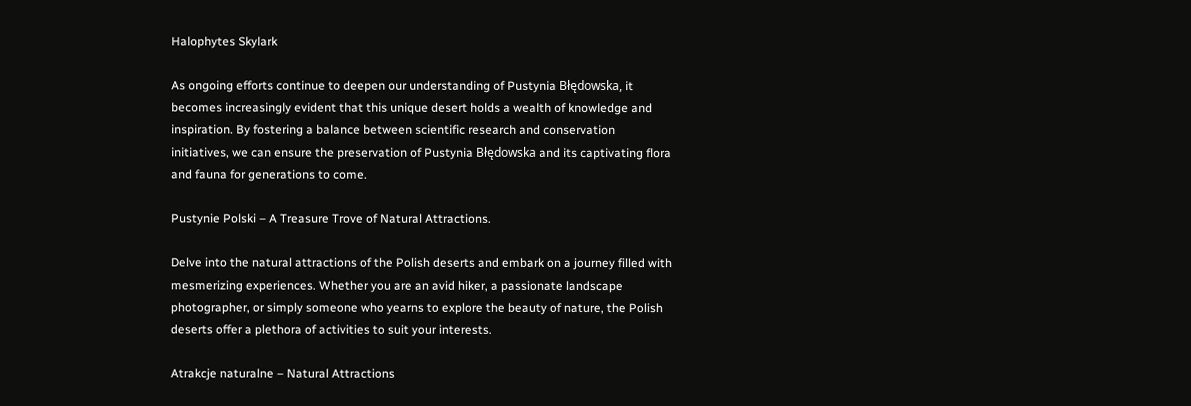Halophytes Skylark

As ongoing efforts continue to deepen our understanding of Pustynia Błędowska, it becomes increasingly evident that this unique desert holds a wealth of knowledge and inspiration. By fostering a balance between scientific research and conservation initiatives, we can ensure the preservation of Pustynia Błędowska and its captivating flora and fauna for generations to come.

Pustynie Polski – A Treasure Trove of Natural Attractions.

Delve into the natural attractions of the Polish deserts and embark on a journey filled with mesmerizing experiences. Whether you are an avid hiker, a passionate landscape photographer, or simply someone who yearns to explore the beauty of nature, the Polish deserts offer a plethora of activities to suit your interests.

Atrakcje naturalne – Natural Attractions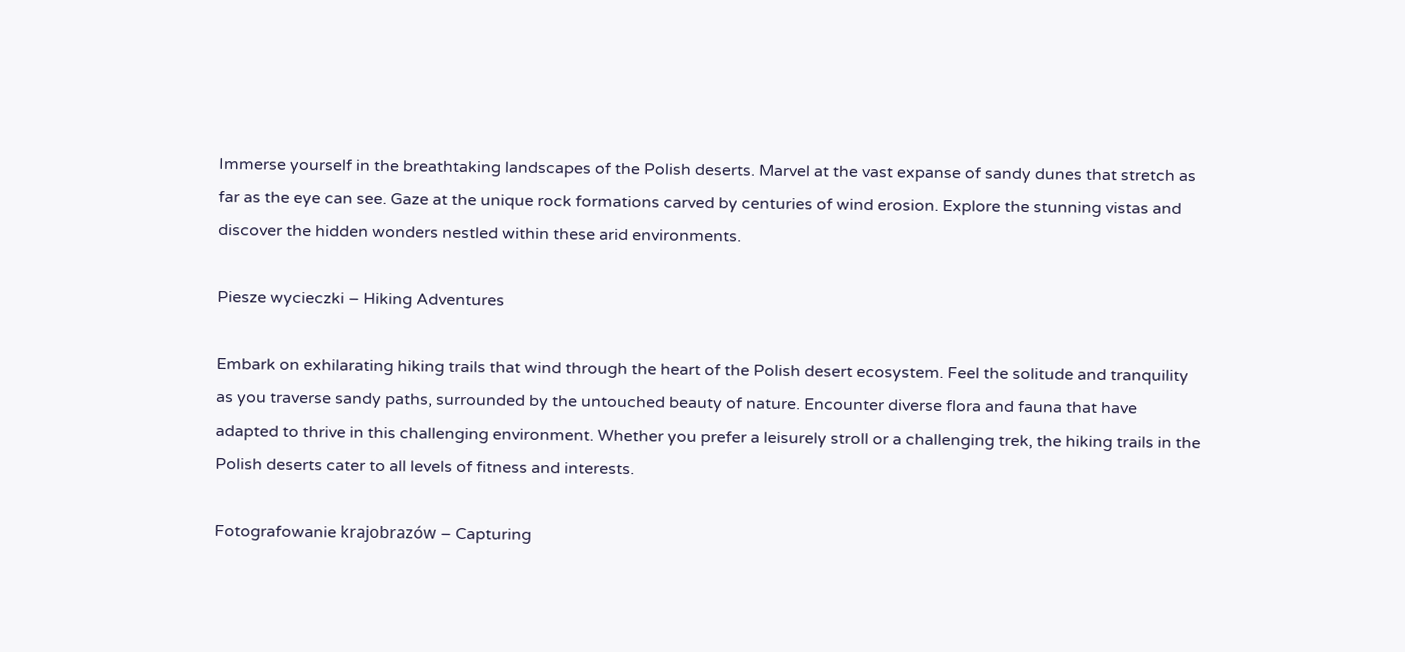Immerse yourself in the breathtaking landscapes of the Polish deserts. Marvel at the vast expanse of sandy dunes that stretch as far as the eye can see. Gaze at the unique rock formations carved by centuries of wind erosion. Explore the stunning vistas and discover the hidden wonders nestled within these arid environments.

Piesze wycieczki – Hiking Adventures

Embark on exhilarating hiking trails that wind through the heart of the Polish desert ecosystem. Feel the solitude and tranquility as you traverse sandy paths, surrounded by the untouched beauty of nature. Encounter diverse flora and fauna that have adapted to thrive in this challenging environment. Whether you prefer a leisurely stroll or a challenging trek, the hiking trails in the Polish deserts cater to all levels of fitness and interests.

Fotografowanie krajobrazów – Capturing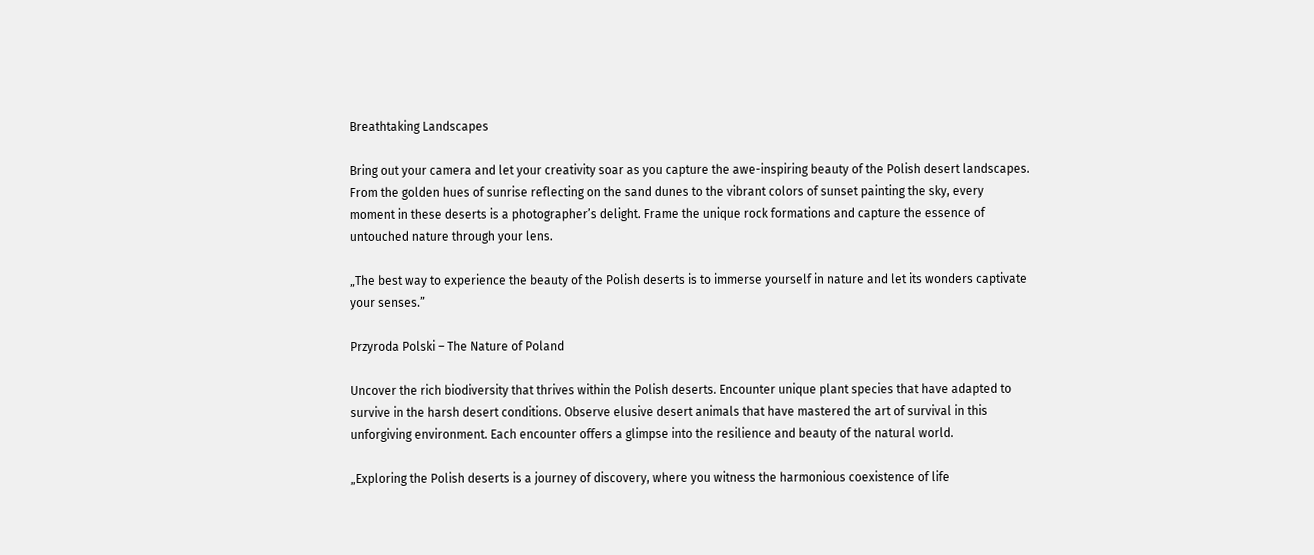Breathtaking Landscapes

Bring out your camera and let your creativity soar as you capture the awe-inspiring beauty of the Polish desert landscapes. From the golden hues of sunrise reflecting on the sand dunes to the vibrant colors of sunset painting the sky, every moment in these deserts is a photographer’s delight. Frame the unique rock formations and capture the essence of untouched nature through your lens.

„The best way to experience the beauty of the Polish deserts is to immerse yourself in nature and let its wonders captivate your senses.”

Przyroda Polski – The Nature of Poland

Uncover the rich biodiversity that thrives within the Polish deserts. Encounter unique plant species that have adapted to survive in the harsh desert conditions. Observe elusive desert animals that have mastered the art of survival in this unforgiving environment. Each encounter offers a glimpse into the resilience and beauty of the natural world.

„Exploring the Polish deserts is a journey of discovery, where you witness the harmonious coexistence of life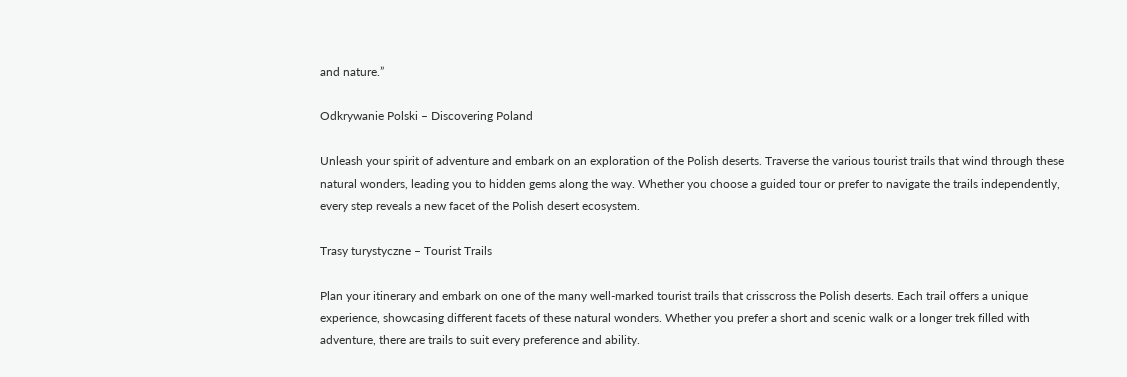and nature.”

Odkrywanie Polski – Discovering Poland

Unleash your spirit of adventure and embark on an exploration of the Polish deserts. Traverse the various tourist trails that wind through these natural wonders, leading you to hidden gems along the way. Whether you choose a guided tour or prefer to navigate the trails independently, every step reveals a new facet of the Polish desert ecosystem.

Trasy turystyczne – Tourist Trails

Plan your itinerary and embark on one of the many well-marked tourist trails that crisscross the Polish deserts. Each trail offers a unique experience, showcasing different facets of these natural wonders. Whether you prefer a short and scenic walk or a longer trek filled with adventure, there are trails to suit every preference and ability.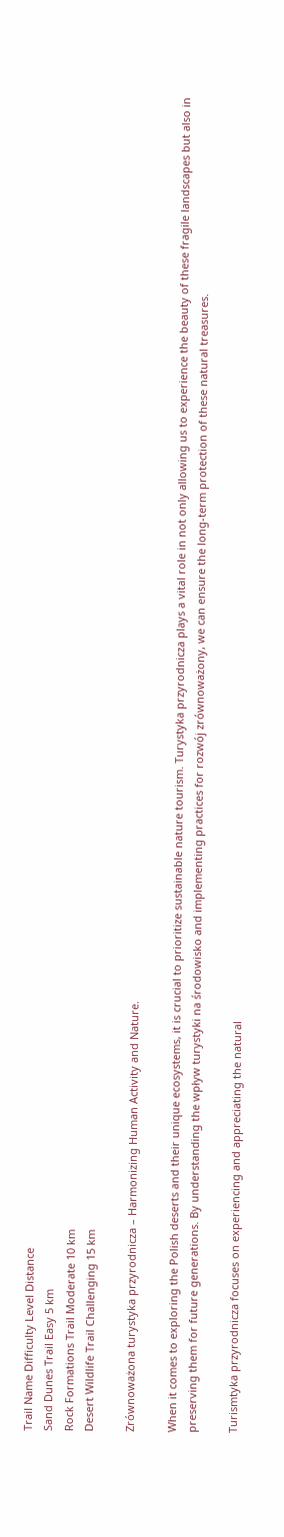Trail Name Difficulty Level Distance
Sand Dunes Trail Easy 5 km
Rock Formations Trail Moderate 10 km
Desert Wildlife Trail Challenging 15 km

Zrównoważona turystyka przyrodnicza – Harmonizing Human Activity and Nature.

When it comes to exploring the Polish deserts and their unique ecosystems, it is crucial to prioritize sustainable nature tourism. Turystyka przyrodnicza plays a vital role in not only allowing us to experience the beauty of these fragile landscapes but also in preserving them for future generations. By understanding the wpływ turystyki na środowisko and implementing practices for rozwój zrównoważony, we can ensure the long-term protection of these natural treasures.

Turismtyka przyrodnicza focuses on experiencing and appreciating the natural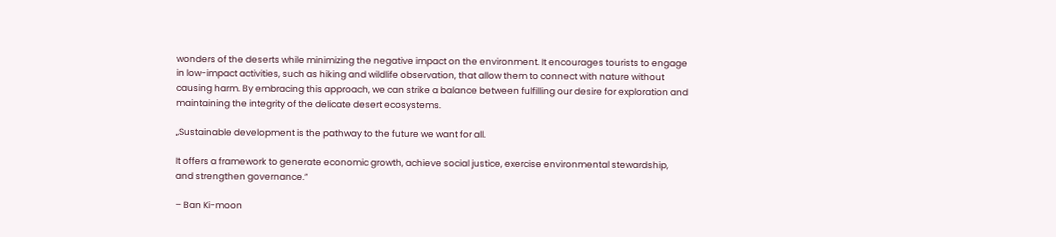wonders of the deserts while minimizing the negative impact on the environment. It encourages tourists to engage in low-impact activities, such as hiking and wildlife observation, that allow them to connect with nature without causing harm. By embracing this approach, we can strike a balance between fulfilling our desire for exploration and maintaining the integrity of the delicate desert ecosystems.

„Sustainable development is the pathway to the future we want for all.

It offers a framework to generate economic growth, achieve social justice, exercise environmental stewardship, and strengthen governance.”

– Ban Ki-moon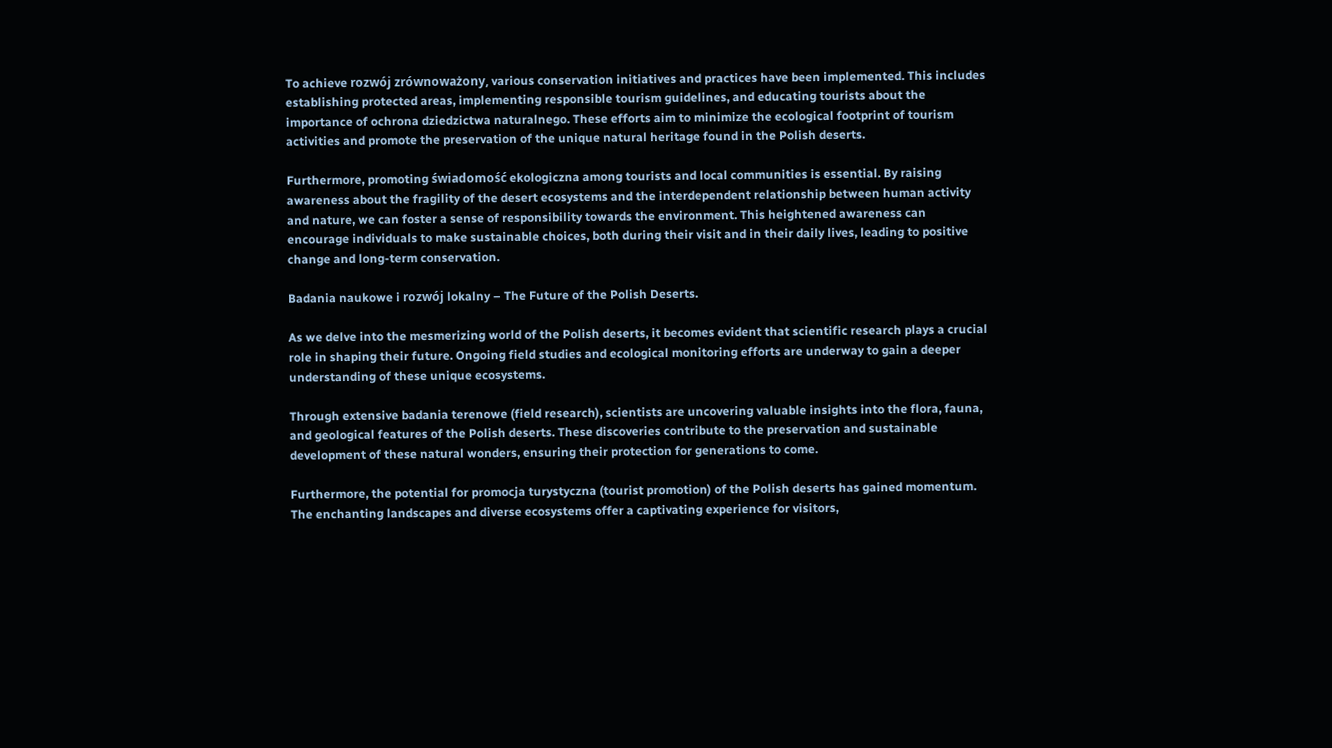To achieve rozwój zrównoważony, various conservation initiatives and practices have been implemented. This includes establishing protected areas, implementing responsible tourism guidelines, and educating tourists about the importance of ochrona dziedzictwa naturalnego. These efforts aim to minimize the ecological footprint of tourism activities and promote the preservation of the unique natural heritage found in the Polish deserts.

Furthermore, promoting świadomość ekologiczna among tourists and local communities is essential. By raising awareness about the fragility of the desert ecosystems and the interdependent relationship between human activity and nature, we can foster a sense of responsibility towards the environment. This heightened awareness can encourage individuals to make sustainable choices, both during their visit and in their daily lives, leading to positive change and long-term conservation.

Badania naukowe i rozwój lokalny – The Future of the Polish Deserts.

As we delve into the mesmerizing world of the Polish deserts, it becomes evident that scientific research plays a crucial role in shaping their future. Ongoing field studies and ecological monitoring efforts are underway to gain a deeper understanding of these unique ecosystems.

Through extensive badania terenowe (field research), scientists are uncovering valuable insights into the flora, fauna, and geological features of the Polish deserts. These discoveries contribute to the preservation and sustainable development of these natural wonders, ensuring their protection for generations to come.

Furthermore, the potential for promocja turystyczna (tourist promotion) of the Polish deserts has gained momentum. The enchanting landscapes and diverse ecosystems offer a captivating experience for visitors,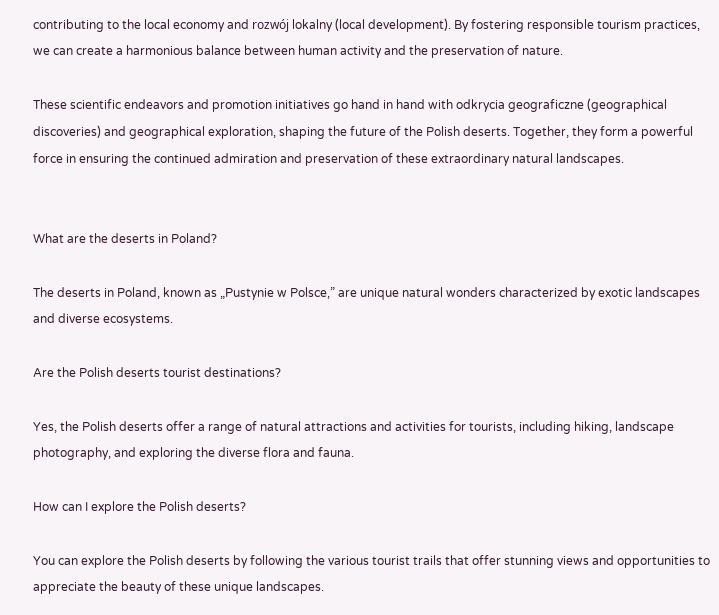contributing to the local economy and rozwój lokalny (local development). By fostering responsible tourism practices, we can create a harmonious balance between human activity and the preservation of nature.

These scientific endeavors and promotion initiatives go hand in hand with odkrycia geograficzne (geographical discoveries) and geographical exploration, shaping the future of the Polish deserts. Together, they form a powerful force in ensuring the continued admiration and preservation of these extraordinary natural landscapes.


What are the deserts in Poland?

The deserts in Poland, known as „Pustynie w Polsce,” are unique natural wonders characterized by exotic landscapes and diverse ecosystems.

Are the Polish deserts tourist destinations?

Yes, the Polish deserts offer a range of natural attractions and activities for tourists, including hiking, landscape photography, and exploring the diverse flora and fauna.

How can I explore the Polish deserts?

You can explore the Polish deserts by following the various tourist trails that offer stunning views and opportunities to appreciate the beauty of these unique landscapes.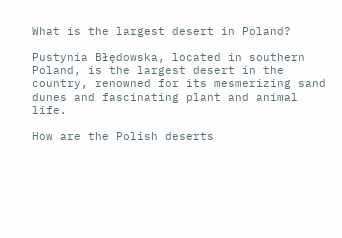What is the largest desert in Poland?

Pustynia Błędowska, located in southern Poland, is the largest desert in the country, renowned for its mesmerizing sand dunes and fascinating plant and animal life.

How are the Polish deserts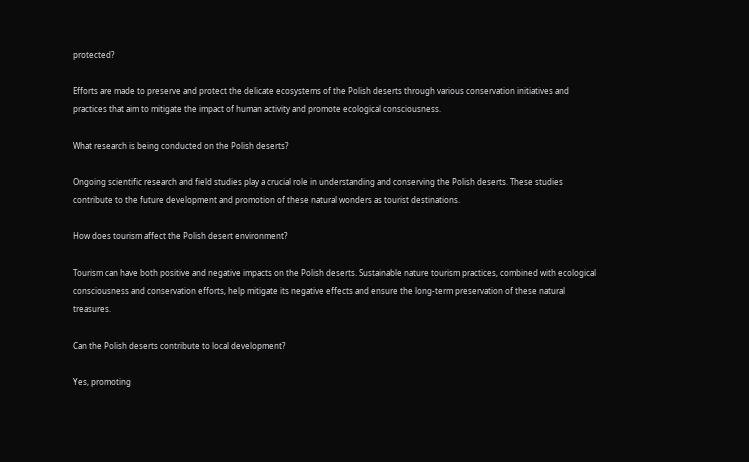protected?

Efforts are made to preserve and protect the delicate ecosystems of the Polish deserts through various conservation initiatives and practices that aim to mitigate the impact of human activity and promote ecological consciousness.

What research is being conducted on the Polish deserts?

Ongoing scientific research and field studies play a crucial role in understanding and conserving the Polish deserts. These studies contribute to the future development and promotion of these natural wonders as tourist destinations.

How does tourism affect the Polish desert environment?

Tourism can have both positive and negative impacts on the Polish deserts. Sustainable nature tourism practices, combined with ecological consciousness and conservation efforts, help mitigate its negative effects and ensure the long-term preservation of these natural treasures.

Can the Polish deserts contribute to local development?

Yes, promoting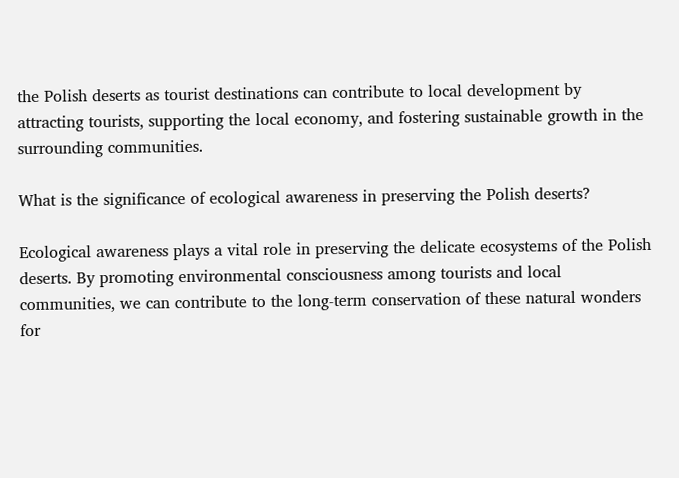the Polish deserts as tourist destinations can contribute to local development by attracting tourists, supporting the local economy, and fostering sustainable growth in the surrounding communities.

What is the significance of ecological awareness in preserving the Polish deserts?

Ecological awareness plays a vital role in preserving the delicate ecosystems of the Polish deserts. By promoting environmental consciousness among tourists and local communities, we can contribute to the long-term conservation of these natural wonders for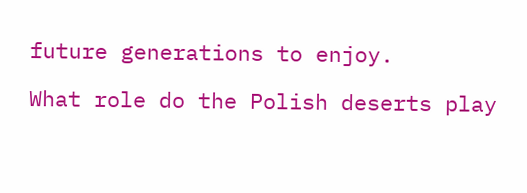future generations to enjoy.

What role do the Polish deserts play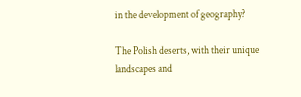in the development of geography?

The Polish deserts, with their unique landscapes and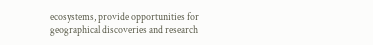ecosystems, provide opportunities for geographical discoveries and research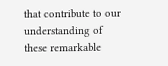that contribute to our understanding of these remarkable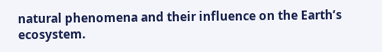natural phenomena and their influence on the Earth’s ecosystem.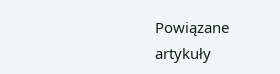Powiązane artykuły